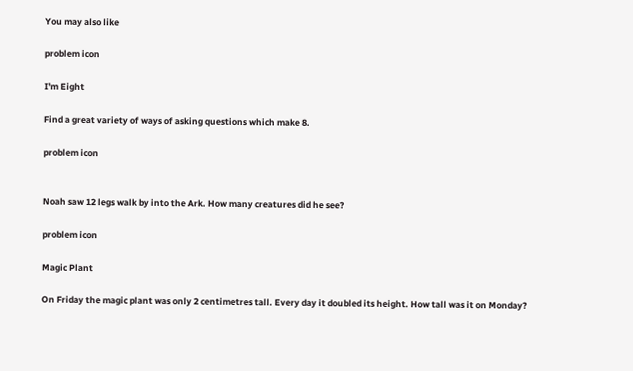You may also like

problem icon

I'm Eight

Find a great variety of ways of asking questions which make 8.

problem icon


Noah saw 12 legs walk by into the Ark. How many creatures did he see?

problem icon

Magic Plant

On Friday the magic plant was only 2 centimetres tall. Every day it doubled its height. How tall was it on Monday?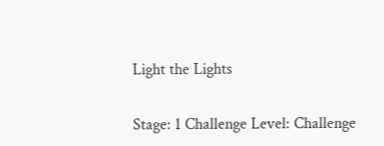Light the Lights

Stage: 1 Challenge Level: Challenge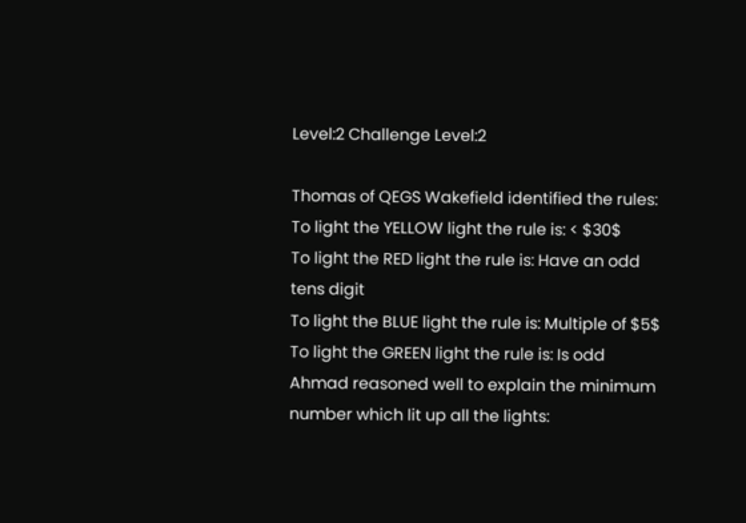Level:2 Challenge Level:2

Thomas of QEGS Wakefield identified the rules:
To light the YELLOW light the rule is: < $30$
To light the RED light the rule is: Have an odd tens digit
To light the BLUE light the rule is: Multiple of $5$
To light the GREEN light the rule is: Is odd
Ahmad reasoned well to explain the minimum number which lit up all the lights: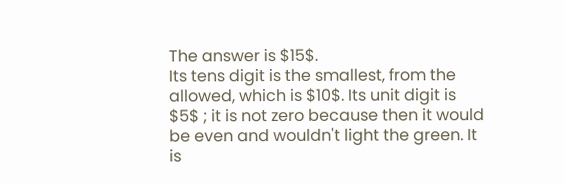The answer is $15$.
Its tens digit is the smallest, from the allowed, which is $10$. Its unit digit is $5$ ; it is not zero because then it would be even and wouldn't light the green. It is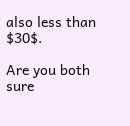also less than $30$.

Are you both sure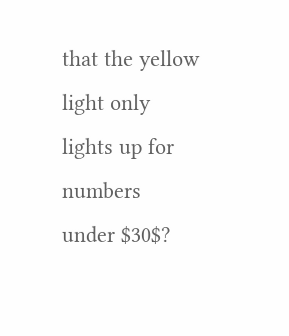that the yellow light only lights up for numbers under $30$?